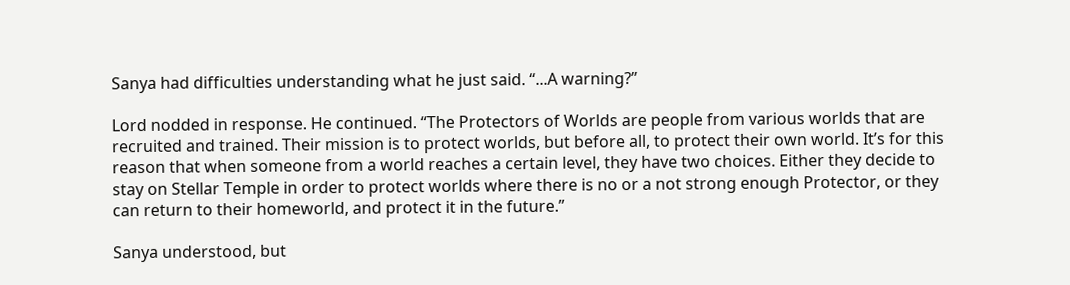Sanya had difficulties understanding what he just said. “...A warning?”

Lord nodded in response. He continued. “The Protectors of Worlds are people from various worlds that are recruited and trained. Their mission is to protect worlds, but before all, to protect their own world. It’s for this reason that when someone from a world reaches a certain level, they have two choices. Either they decide to stay on Stellar Temple in order to protect worlds where there is no or a not strong enough Protector, or they can return to their homeworld, and protect it in the future.”

Sanya understood, but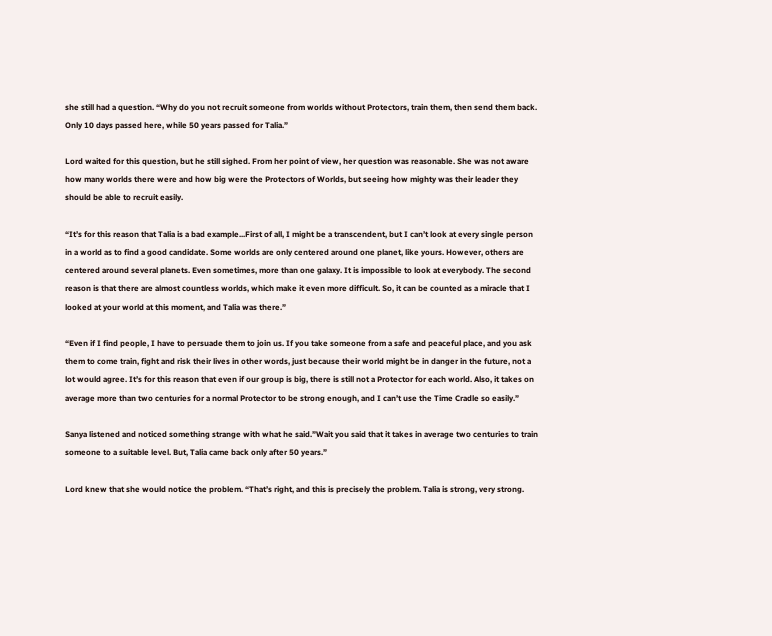she still had a question. “Why do you not recruit someone from worlds without Protectors, train them, then send them back. Only 10 days passed here, while 50 years passed for Talia.”

Lord waited for this question, but he still sighed. From her point of view, her question was reasonable. She was not aware how many worlds there were and how big were the Protectors of Worlds, but seeing how mighty was their leader they should be able to recruit easily.

“It’s for this reason that Talia is a bad example...First of all, I might be a transcendent, but I can’t look at every single person in a world as to find a good candidate. Some worlds are only centered around one planet, like yours. However, others are centered around several planets. Even sometimes, more than one galaxy. It is impossible to look at everybody. The second reason is that there are almost countless worlds, which make it even more difficult. So, it can be counted as a miracle that I looked at your world at this moment, and Talia was there.”

“Even if I find people, I have to persuade them to join us. If you take someone from a safe and peaceful place, and you ask them to come train, fight and risk their lives in other words, just because their world might be in danger in the future, not a lot would agree. It’s for this reason that even if our group is big, there is still not a Protector for each world. Also, it takes on average more than two centuries for a normal Protector to be strong enough, and I can’t use the Time Cradle so easily.”

Sanya listened and noticed something strange with what he said.”Wait you said that it takes in average two centuries to train someone to a suitable level. But, Talia came back only after 50 years.”

Lord knew that she would notice the problem. “That’s right, and this is precisely the problem. Talia is strong, very strong.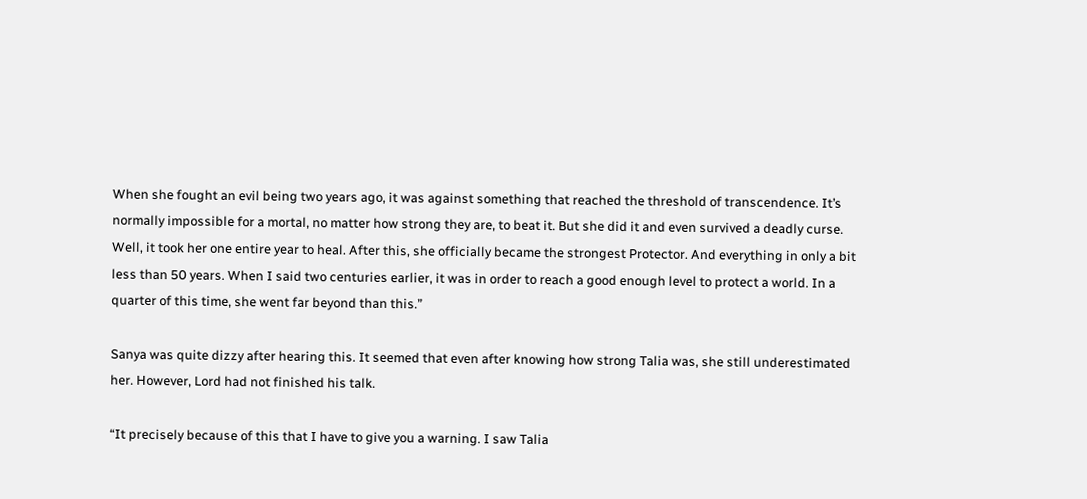When she fought an evil being two years ago, it was against something that reached the threshold of transcendence. It’s normally impossible for a mortal, no matter how strong they are, to beat it. But she did it and even survived a deadly curse. Well, it took her one entire year to heal. After this, she officially became the strongest Protector. And everything in only a bit less than 50 years. When I said two centuries earlier, it was in order to reach a good enough level to protect a world. In a quarter of this time, she went far beyond than this.”

Sanya was quite dizzy after hearing this. It seemed that even after knowing how strong Talia was, she still underestimated her. However, Lord had not finished his talk.

“It precisely because of this that I have to give you a warning. I saw Talia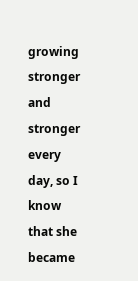growing stronger and stronger every day, so I know that she became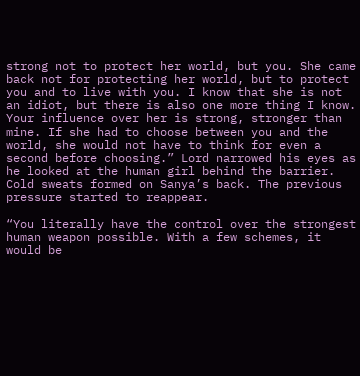strong not to protect her world, but you. She came back not for protecting her world, but to protect you and to live with you. I know that she is not an idiot, but there is also one more thing I know. Your influence over her is strong, stronger than mine. If she had to choose between you and the world, she would not have to think for even a second before choosing.” Lord narrowed his eyes as he looked at the human girl behind the barrier. Cold sweats formed on Sanya’s back. The previous pressure started to reappear.

“You literally have the control over the strongest human weapon possible. With a few schemes, it would be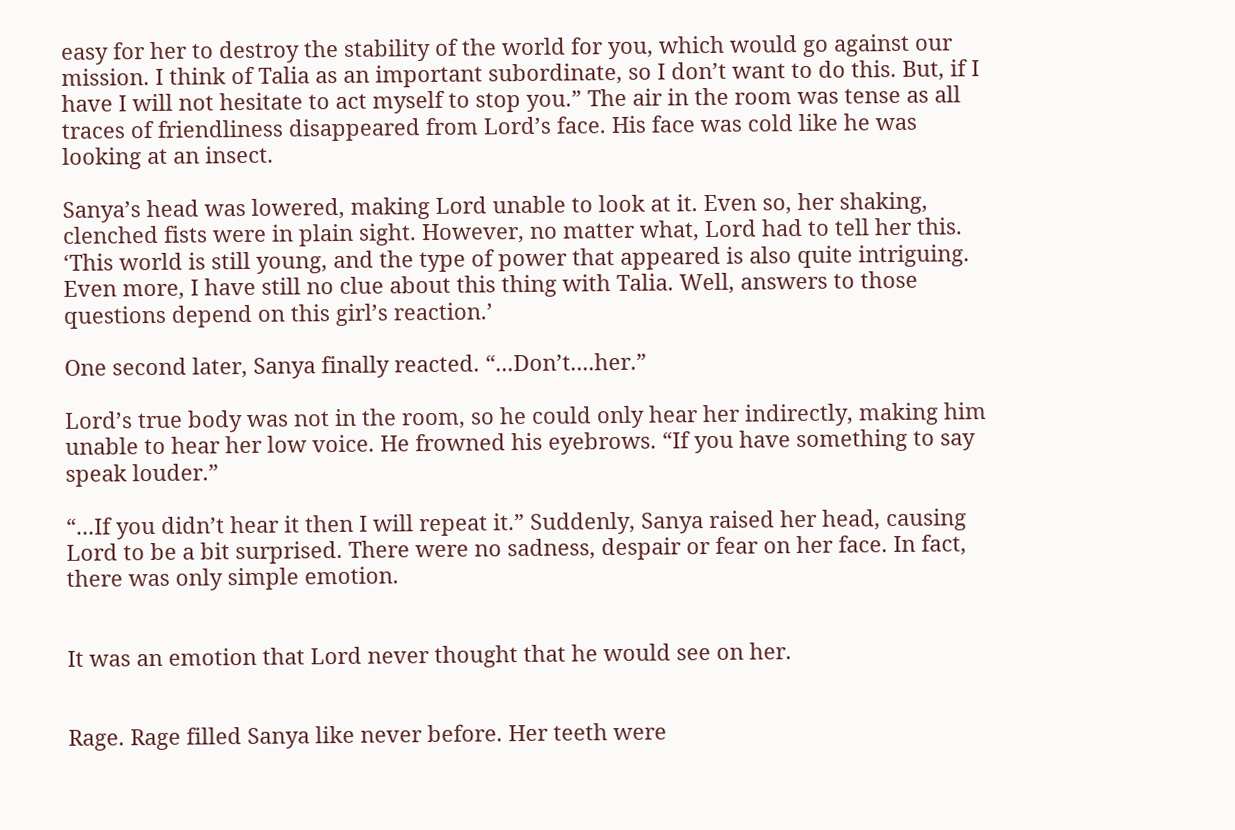easy for her to destroy the stability of the world for you, which would go against our mission. I think of Talia as an important subordinate, so I don’t want to do this. But, if I have I will not hesitate to act myself to stop you.” The air in the room was tense as all traces of friendliness disappeared from Lord’s face. His face was cold like he was looking at an insect.

Sanya’s head was lowered, making Lord unable to look at it. Even so, her shaking, clenched fists were in plain sight. However, no matter what, Lord had to tell her this. ‘This world is still young, and the type of power that appeared is also quite intriguing. Even more, I have still no clue about this thing with Talia. Well, answers to those questions depend on this girl’s reaction.’

One second later, Sanya finally reacted. “...Don’t....her.”

Lord’s true body was not in the room, so he could only hear her indirectly, making him unable to hear her low voice. He frowned his eyebrows. “If you have something to say speak louder.”

“...If you didn’t hear it then I will repeat it.” Suddenly, Sanya raised her head, causing Lord to be a bit surprised. There were no sadness, despair or fear on her face. In fact, there was only simple emotion.


It was an emotion that Lord never thought that he would see on her.


Rage. Rage filled Sanya like never before. Her teeth were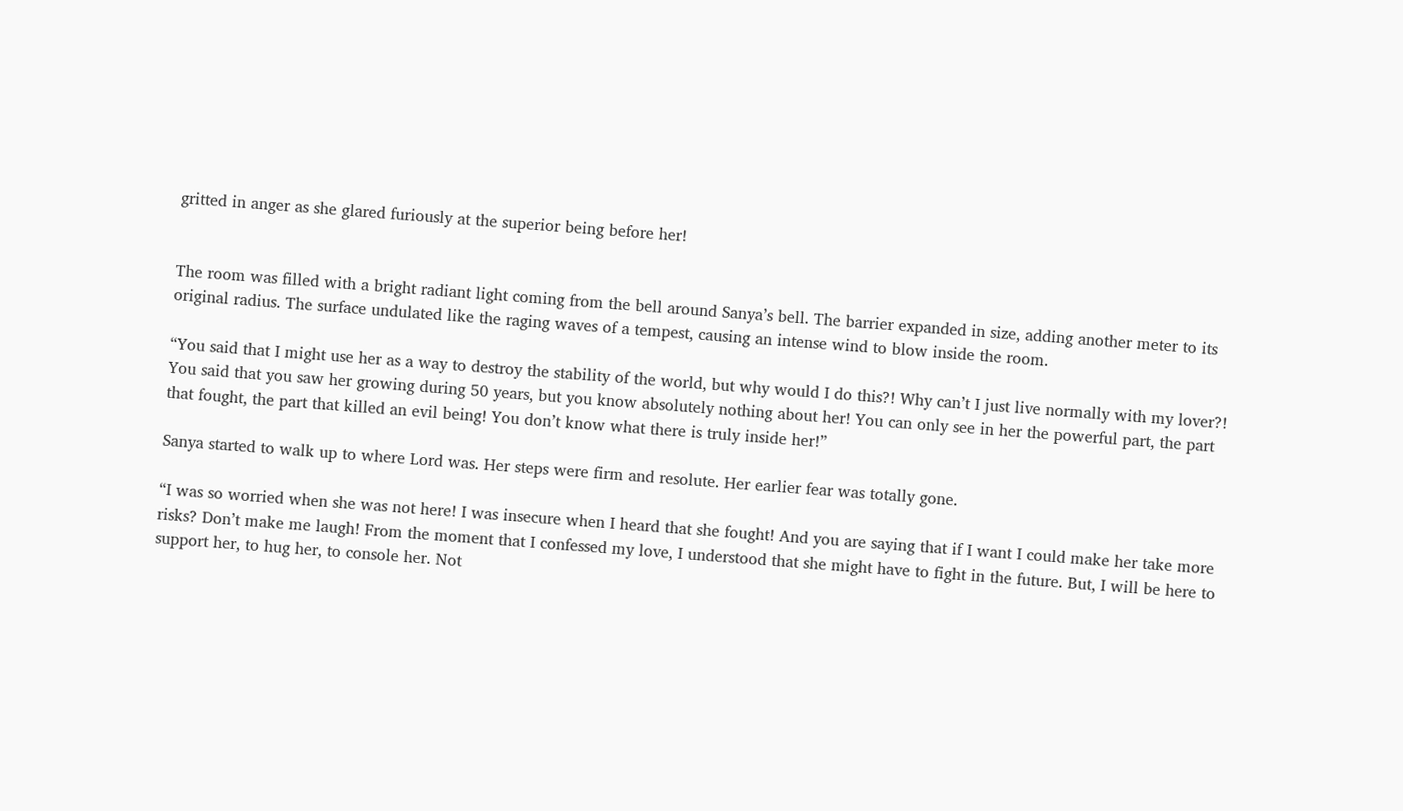gritted in anger as she glared furiously at the superior being before her!


The room was filled with a bright radiant light coming from the bell around Sanya’s bell. The barrier expanded in size, adding another meter to its original radius. The surface undulated like the raging waves of a tempest, causing an intense wind to blow inside the room.

“You said that I might use her as a way to destroy the stability of the world, but why would I do this?! Why can’t I just live normally with my lover?! You said that you saw her growing during 50 years, but you know absolutely nothing about her! You can only see in her the powerful part, the part that fought, the part that killed an evil being! You don’t know what there is truly inside her!”

Sanya started to walk up to where Lord was. Her steps were firm and resolute. Her earlier fear was totally gone.

“I was so worried when she was not here! I was insecure when I heard that she fought! And you are saying that if I want I could make her take more risks? Don’t make me laugh! From the moment that I confessed my love, I understood that she might have to fight in the future. But, I will be here to support her, to hug her, to console her. Not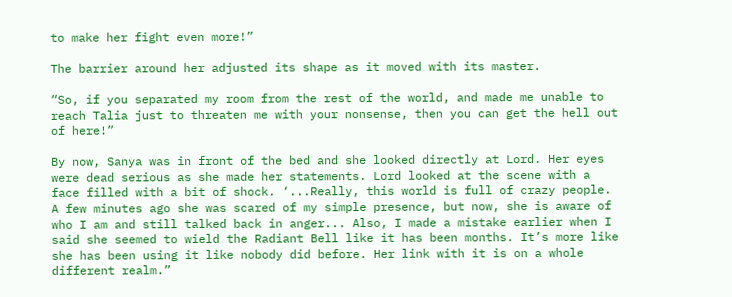to make her fight even more!”

The barrier around her adjusted its shape as it moved with its master.

“So, if you separated my room from the rest of the world, and made me unable to reach Talia just to threaten me with your nonsense, then you can get the hell out of here!”

By now, Sanya was in front of the bed and she looked directly at Lord. Her eyes were dead serious as she made her statements. Lord looked at the scene with a face filled with a bit of shock. ‘...Really, this world is full of crazy people. A few minutes ago she was scared of my simple presence, but now, she is aware of who I am and still talked back in anger... Also, I made a mistake earlier when I said she seemed to wield the Radiant Bell like it has been months. It’s more like she has been using it like nobody did before. Her link with it is on a whole different realm.”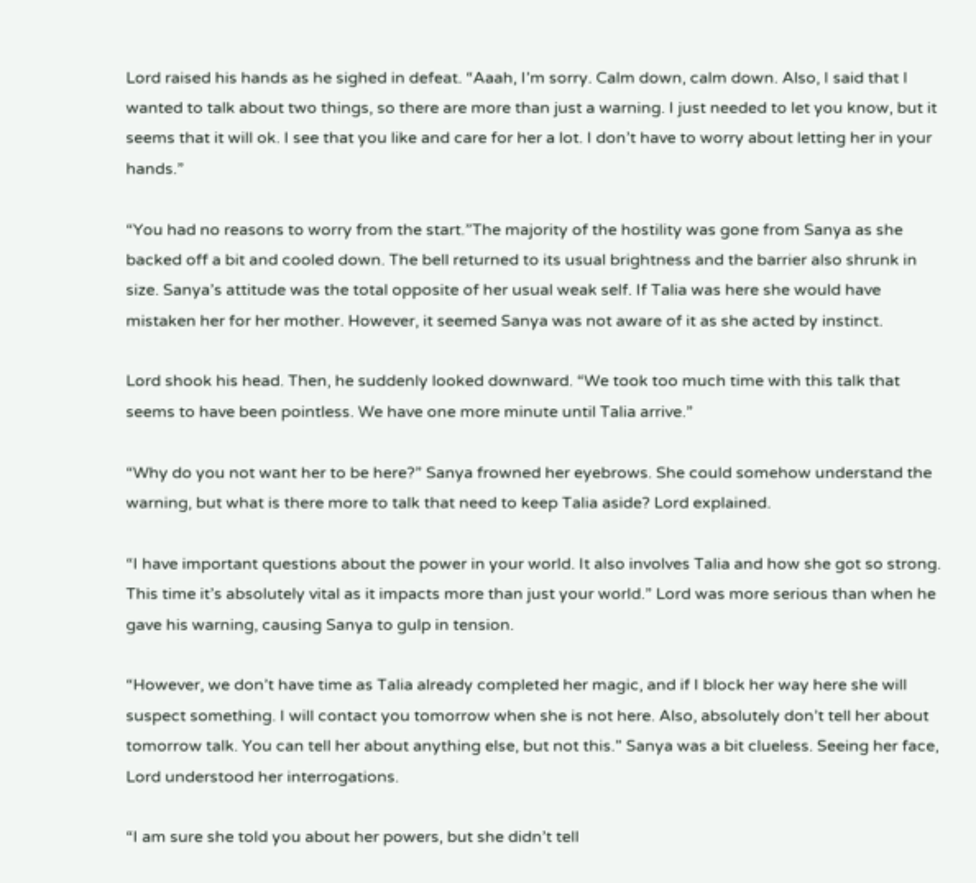Lord raised his hands as he sighed in defeat. “Aaah, I’m sorry. Calm down, calm down. Also, I said that I wanted to talk about two things, so there are more than just a warning. I just needed to let you know, but it seems that it will ok. I see that you like and care for her a lot. I don’t have to worry about letting her in your hands.”

“You had no reasons to worry from the start.”The majority of the hostility was gone from Sanya as she backed off a bit and cooled down. The bell returned to its usual brightness and the barrier also shrunk in size. Sanya’s attitude was the total opposite of her usual weak self. If Talia was here she would have mistaken her for her mother. However, it seemed Sanya was not aware of it as she acted by instinct.

Lord shook his head. Then, he suddenly looked downward. “We took too much time with this talk that seems to have been pointless. We have one more minute until Talia arrive.”

“Why do you not want her to be here?” Sanya frowned her eyebrows. She could somehow understand the warning, but what is there more to talk that need to keep Talia aside? Lord explained.

“I have important questions about the power in your world. It also involves Talia and how she got so strong. This time it’s absolutely vital as it impacts more than just your world.” Lord was more serious than when he gave his warning, causing Sanya to gulp in tension.

“However, we don’t have time as Talia already completed her magic, and if I block her way here she will suspect something. I will contact you tomorrow when she is not here. Also, absolutely don’t tell her about tomorrow talk. You can tell her about anything else, but not this.” Sanya was a bit clueless. Seeing her face, Lord understood her interrogations.

“I am sure she told you about her powers, but she didn’t tell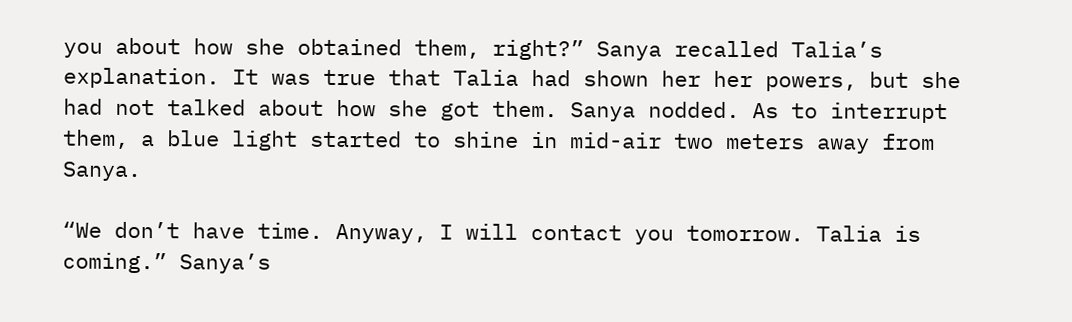you about how she obtained them, right?” Sanya recalled Talia’s explanation. It was true that Talia had shown her her powers, but she had not talked about how she got them. Sanya nodded. As to interrupt them, a blue light started to shine in mid-air two meters away from Sanya.

“We don’t have time. Anyway, I will contact you tomorrow. Talia is coming.” Sanya’s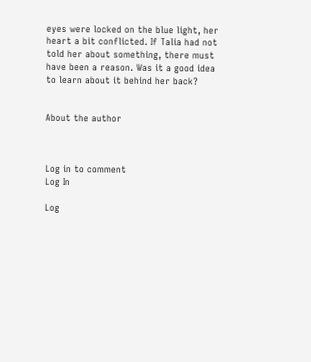eyes were locked on the blue light, her heart a bit conflicted. If Talia had not told her about something, there must have been a reason. Was it a good idea to learn about it behind her back?


About the author



Log in to comment
Log In

Log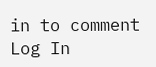in to comment
Log In